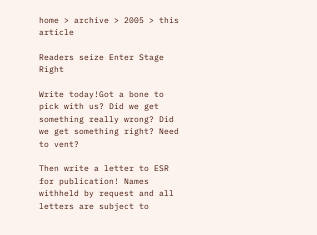home > archive > 2005 > this article

Readers seize Enter Stage Right

Write today!Got a bone to pick with us? Did we get something really wrong? Did we get something right? Need to vent?

Then write a letter to ESR for publication! Names withheld by request and all letters are subject to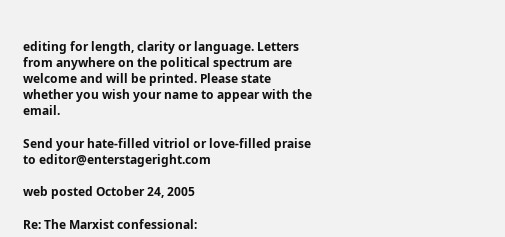editing for length, clarity or language. Letters from anywhere on the political spectrum are welcome and will be printed. Please state whether you wish your name to appear with the email.

Send your hate-filled vitriol or love-filled praise to editor@enterstageright.com

web posted October 24, 2005

Re: The Marxist confessional: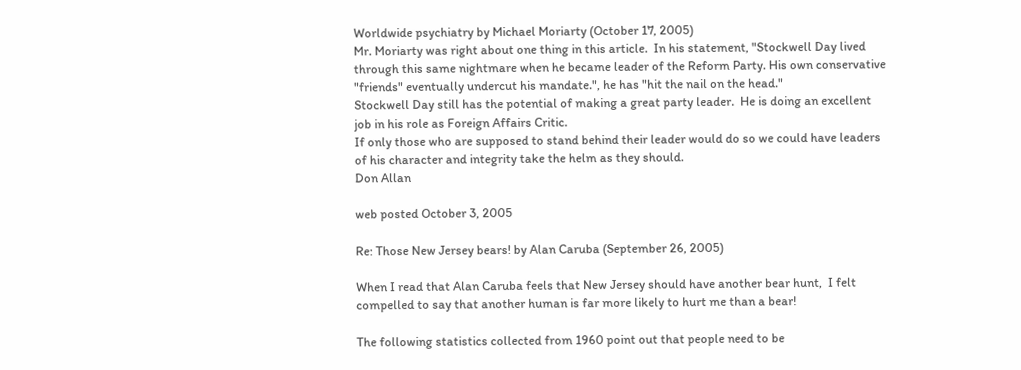Worldwide psychiatry by Michael Moriarty (October 17, 2005)
Mr. Moriarty was right about one thing in this article.  In his statement, "Stockwell Day lived through this same nightmare when he became leader of the Reform Party. His own conservative "friends" eventually undercut his mandate.", he has "hit the nail on the head."
Stockwell Day still has the potential of making a great party leader.  He is doing an excellent job in his role as Foreign Affairs Critic.
If only those who are supposed to stand behind their leader would do so we could have leaders of his character and integrity take the helm as they should.
Don Allan

web posted October 3, 2005

Re: Those New Jersey bears! by Alan Caruba (September 26, 2005)

When I read that Alan Caruba feels that New Jersey should have another bear hunt,  I felt compelled to say that another human is far more likely to hurt me than a bear!

The following statistics collected from 1960 point out that people need to be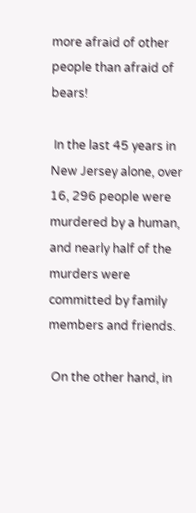more afraid of other people than afraid of bears!

 In the last 45 years in New Jersey alone, over 16, 296 people were murdered by a human, and nearly half of the murders were committed by family members and friends.

 On the other hand, in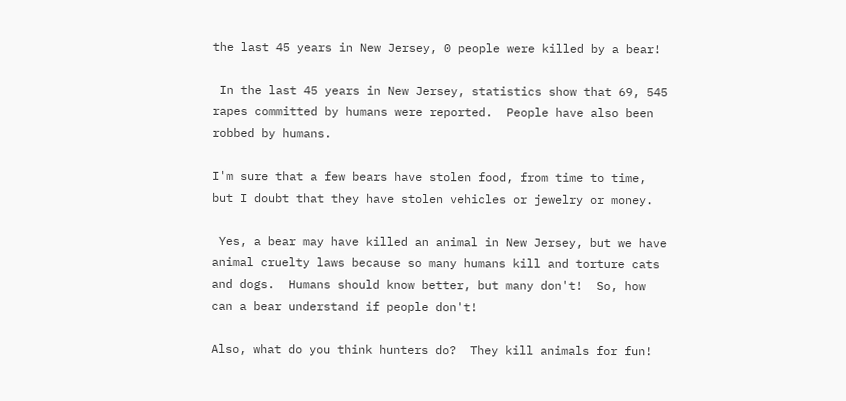the last 45 years in New Jersey, 0 people were killed by a bear!

 In the last 45 years in New Jersey, statistics show that 69, 545 rapes committed by humans were reported.  People have also been robbed by humans.

I'm sure that a few bears have stolen food, from time to time, but I doubt that they have stolen vehicles or jewelry or money.

 Yes, a bear may have killed an animal in New Jersey, but we have animal cruelty laws because so many humans kill and torture cats and dogs.  Humans should know better, but many don't!  So, how can a bear understand if people don't!

Also, what do you think hunters do?  They kill animals for fun!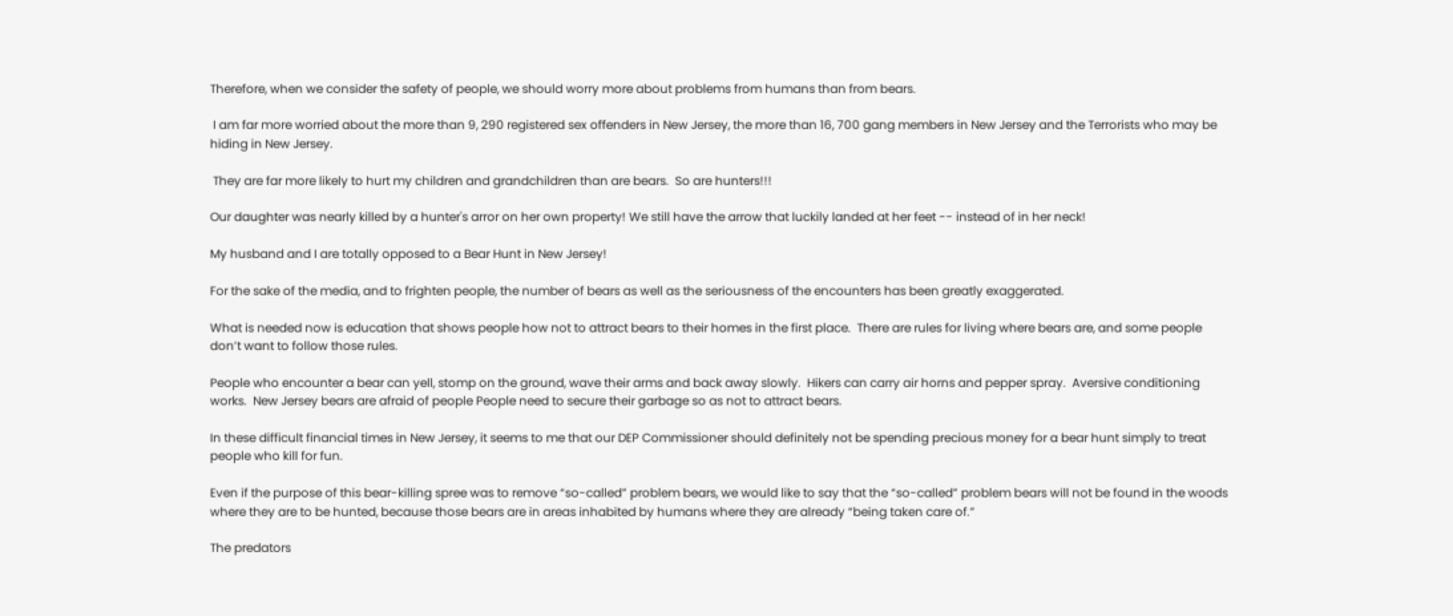Therefore, when we consider the safety of people, we should worry more about problems from humans than from bears.

 I am far more worried about the more than 9, 290 registered sex offenders in New Jersey, the more than 16, 700 gang members in New Jersey and the Terrorists who may be hiding in New Jersey.

 They are far more likely to hurt my children and grandchildren than are bears.  So are hunters!!!

Our daughter was nearly killed by a hunter's arror on her own property! We still have the arrow that luckily landed at her feet -- instead of in her neck!

My husband and I are totally opposed to a Bear Hunt in New Jersey!

For the sake of the media, and to frighten people, the number of bears as well as the seriousness of the encounters has been greatly exaggerated.

What is needed now is education that shows people how not to attract bears to their homes in the first place.  There are rules for living where bears are, and some people don’t want to follow those rules.

People who encounter a bear can yell, stomp on the ground, wave their arms and back away slowly.  Hikers can carry air horns and pepper spray.  Aversive conditioning works.  New Jersey bears are afraid of people People need to secure their garbage so as not to attract bears.

In these difficult financial times in New Jersey, it seems to me that our DEP Commissioner should definitely not be spending precious money for a bear hunt simply to treat people who kill for fun.

Even if the purpose of this bear-killing spree was to remove “so-called” problem bears, we would like to say that the “so-called” problem bears will not be found in the woods where they are to be hunted, because those bears are in areas inhabited by humans where they are already “being taken care of.”

The predators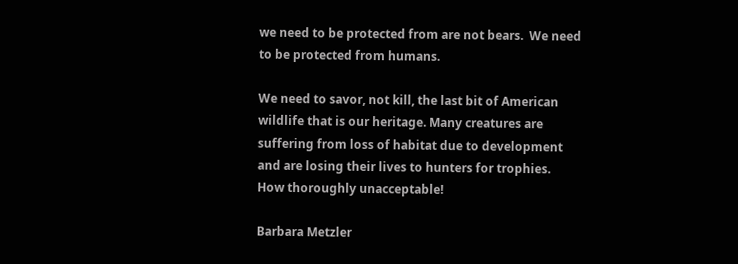we need to be protected from are not bears.  We need to be protected from humans.

We need to savor, not kill, the last bit of American wildlife that is our heritage. Many creatures are suffering from loss of habitat due to development and are losing their lives to hunters for trophies.  How thoroughly unacceptable!

Barbara Metzler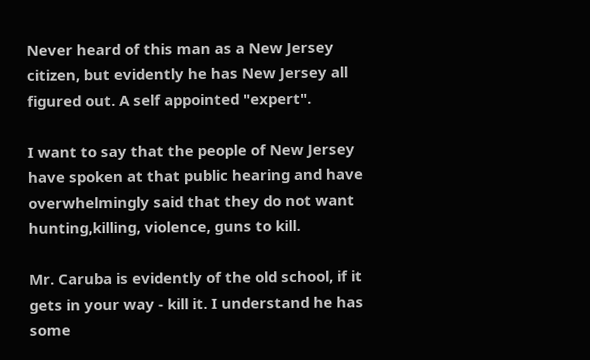Never heard of this man as a New Jersey citizen, but evidently he has New Jersey all figured out. A self appointed "expert".

I want to say that the people of New Jersey have spoken at that public hearing and have overwhelmingly said that they do not want hunting,killing, violence, guns to kill.

Mr. Caruba is evidently of the old school, if it gets in your way - kill it. I understand he has some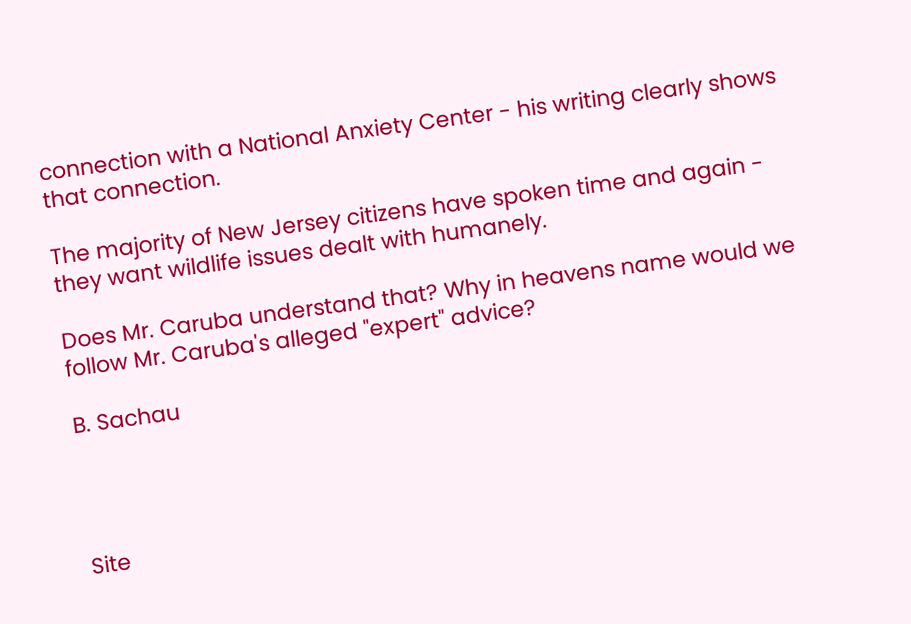connection with a National Anxiety Center - his writing clearly shows that connection.

The majority of New Jersey citizens have spoken time and again - they want wildlife issues dealt with humanely.

Does Mr. Caruba understand that? Why in heavens name would we follow Mr. Caruba's alleged "expert" advice?

B. Sachau




Site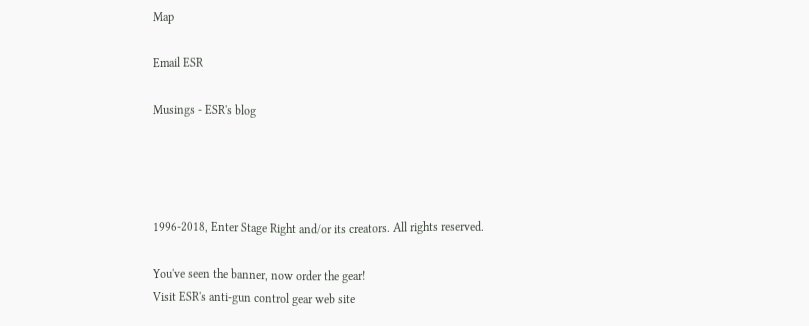Map

Email ESR

Musings - ESR's blog




1996-2018, Enter Stage Right and/or its creators. All rights reserved.

You've seen the banner, now order the gear!
Visit ESR's anti-gun control gear web site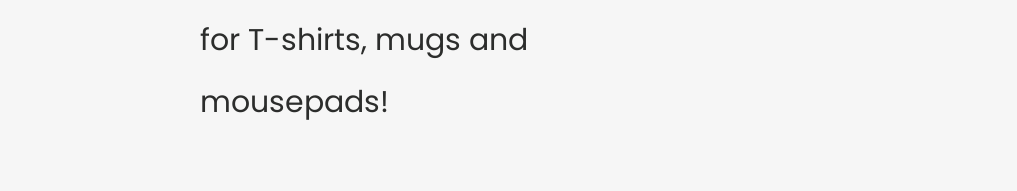for T-shirts, mugs and mousepads!